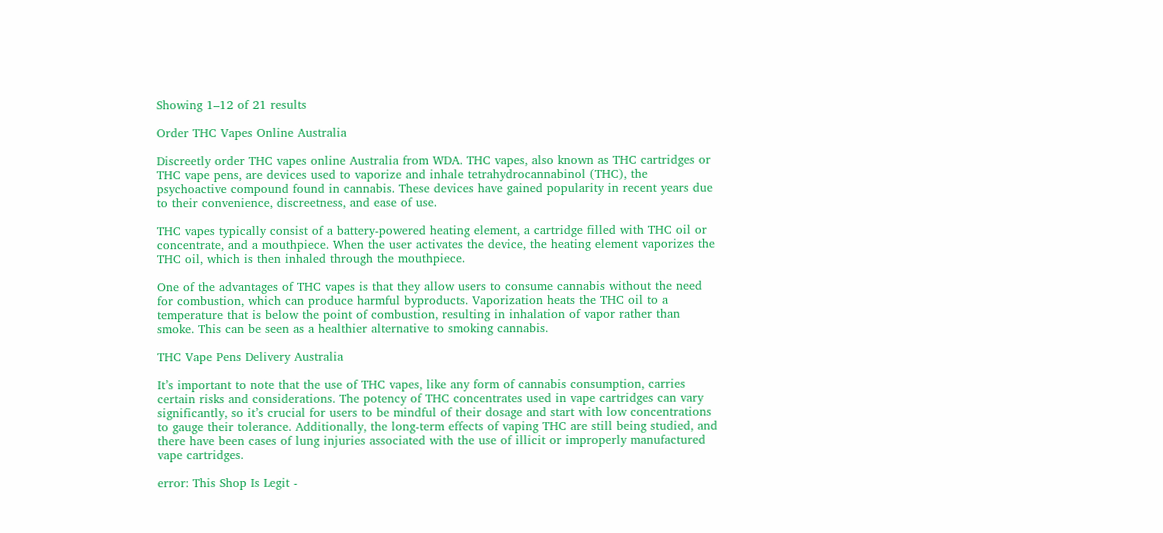Showing 1–12 of 21 results

Order THC Vapes Online Australia

Discreetly order THC vapes online Australia from WDA. THC vapes, also known as THC cartridges or THC vape pens, are devices used to vaporize and inhale tetrahydrocannabinol (THC), the psychoactive compound found in cannabis. These devices have gained popularity in recent years due to their convenience, discreetness, and ease of use.

THC vapes typically consist of a battery-powered heating element, a cartridge filled with THC oil or concentrate, and a mouthpiece. When the user activates the device, the heating element vaporizes the THC oil, which is then inhaled through the mouthpiece.

One of the advantages of THC vapes is that they allow users to consume cannabis without the need for combustion, which can produce harmful byproducts. Vaporization heats the THC oil to a temperature that is below the point of combustion, resulting in inhalation of vapor rather than smoke. This can be seen as a healthier alternative to smoking cannabis.

THC Vape Pens Delivery Australia

It’s important to note that the use of THC vapes, like any form of cannabis consumption, carries certain risks and considerations. The potency of THC concentrates used in vape cartridges can vary significantly, so it’s crucial for users to be mindful of their dosage and start with low concentrations to gauge their tolerance. Additionally, the long-term effects of vaping THC are still being studied, and there have been cases of lung injuries associated with the use of illicit or improperly manufactured vape cartridges.

error: This Shop Is Legit -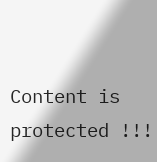Content is protected !!!